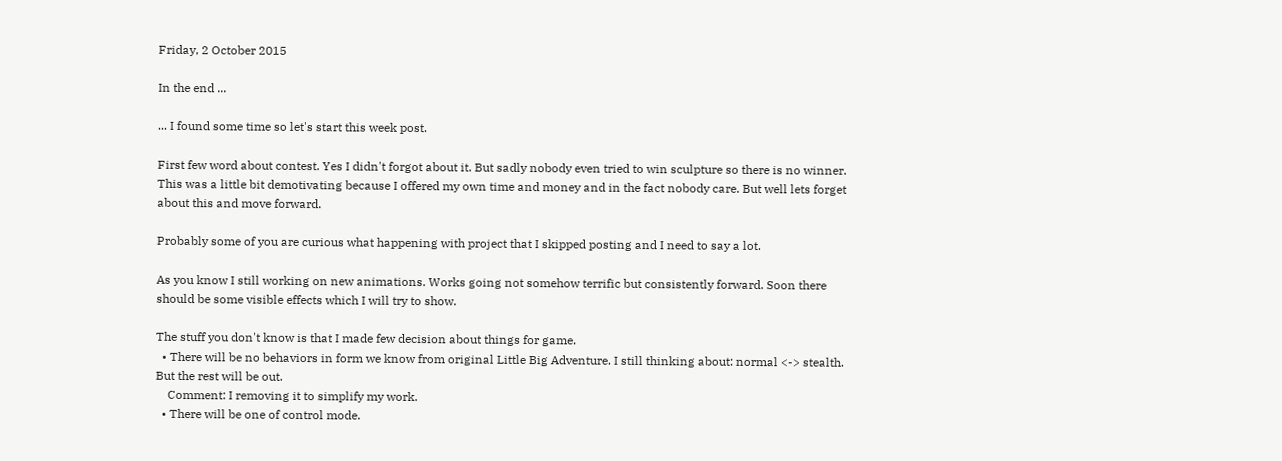Friday, 2 October 2015

In the end ...

... I found some time so let's start this week post.

First few word about contest. Yes I didn't forgot about it. But sadly nobody even tried to win sculpture so there is no winner. This was a little bit demotivating because I offered my own time and money and in the fact nobody care. But well lets forget about this and move forward.

Probably some of you are curious what happening with project that I skipped posting and I need to say a lot.

As you know I still working on new animations. Works going not somehow terrific but consistently forward. Soon there should be some visible effects which I will try to show.

The stuff you don't know is that I made few decision about things for game.
  • There will be no behaviors in form we know from original Little Big Adventure. I still thinking about: normal <-> stealth. But the rest will be out.
    Comment: I removing it to simplify my work.
  • There will be one of control mode.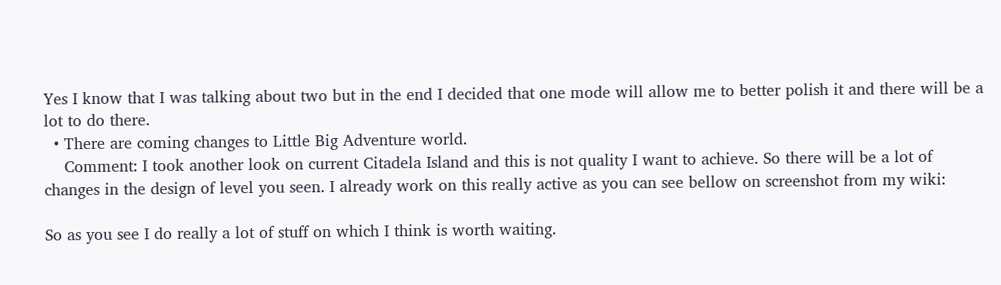Yes I know that I was talking about two but in the end I decided that one mode will allow me to better polish it and there will be a lot to do there.
  • There are coming changes to Little Big Adventure world.
    Comment: I took another look on current Citadela Island and this is not quality I want to achieve. So there will be a lot of changes in the design of level you seen. I already work on this really active as you can see bellow on screenshot from my wiki:

So as you see I do really a lot of stuff on which I think is worth waiting.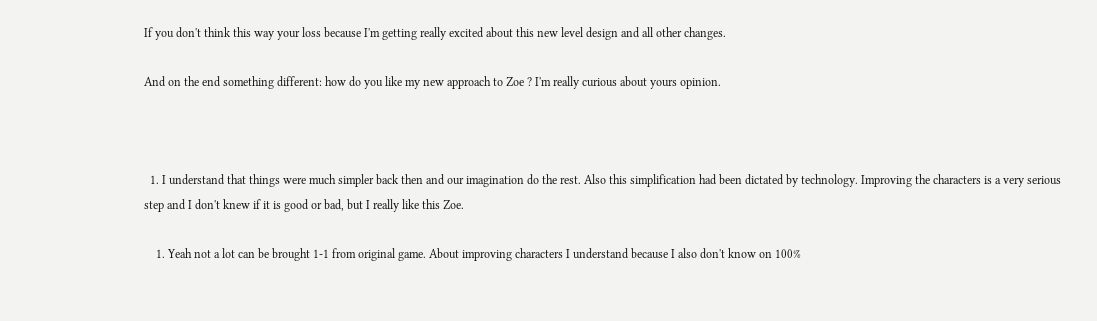If you don't think this way your loss because I'm getting really excited about this new level design and all other changes.

And on the end something different: how do you like my new approach to Zoe ? I'm really curious about yours opinion.



  1. I understand that things were much simpler back then and our imagination do the rest. Also this simplification had been dictated by technology. Improving the characters is a very serious step and I don't knew if it is good or bad, but I really like this Zoe.

    1. Yeah not a lot can be brought 1-1 from original game. About improving characters I understand because I also don't know on 100%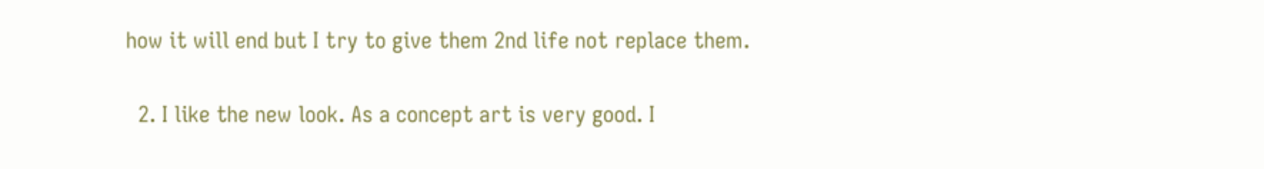how it will end but I try to give them 2nd life not replace them.

  2. I like the new look. As a concept art is very good. I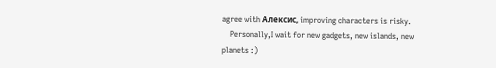agree with Алексис, improving characters is risky.
    Personally,I wait for new gadgets, new islands, new planets :)